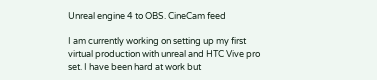Unreal engine 4 to OBS. CineCam feed

I am currently working on setting up my first virtual production with unreal and HTC Vive pro set. I have been hard at work but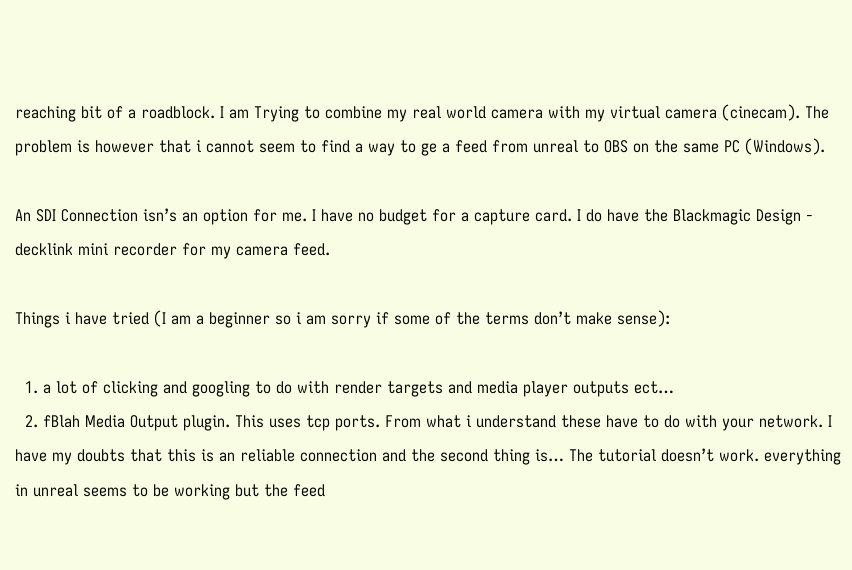reaching bit of a roadblock. I am Trying to combine my real world camera with my virtual camera (cinecam). The problem is however that i cannot seem to find a way to ge a feed from unreal to OBS on the same PC (Windows).

An SDI Connection isn’s an option for me. I have no budget for a capture card. I do have the Blackmagic Design - decklink mini recorder for my camera feed.

Things i have tried (I am a beginner so i am sorry if some of the terms don’t make sense):

  1. a lot of clicking and googling to do with render targets and media player outputs ect…
  2. fBlah Media Output plugin. This uses tcp ports. From what i understand these have to do with your network. I have my doubts that this is an reliable connection and the second thing is… The tutorial doesn’t work. everything in unreal seems to be working but the feed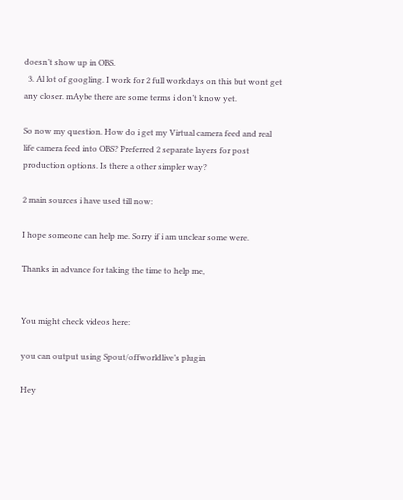doesn’t show up in OBS.
  3. Al lot of googling. I work for 2 full workdays on this but wont get any closer. mAybe there are some terms i don’t know yet.

So now my question. How do i get my Virtual camera feed and real life camera feed into OBS? Preferred 2 separate layers for post production options. Is there a other simpler way?

2 main sources i have used till now:

I hope someone can help me. Sorry if i am unclear some were.

Thanks in advance for taking the time to help me,


You might check videos here:

you can output using Spout/offworldlive’s plugin

Hey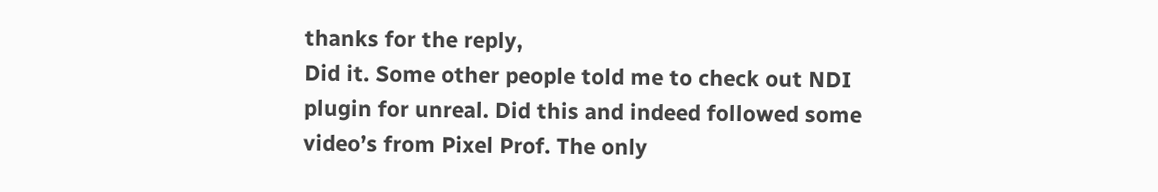thanks for the reply,
Did it. Some other people told me to check out NDI plugin for unreal. Did this and indeed followed some video’s from Pixel Prof. The only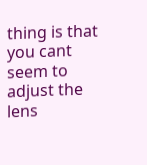thing is that you cant seem to adjust the lens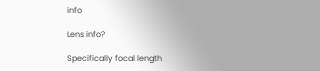info

Lens info?

Specifically focal length